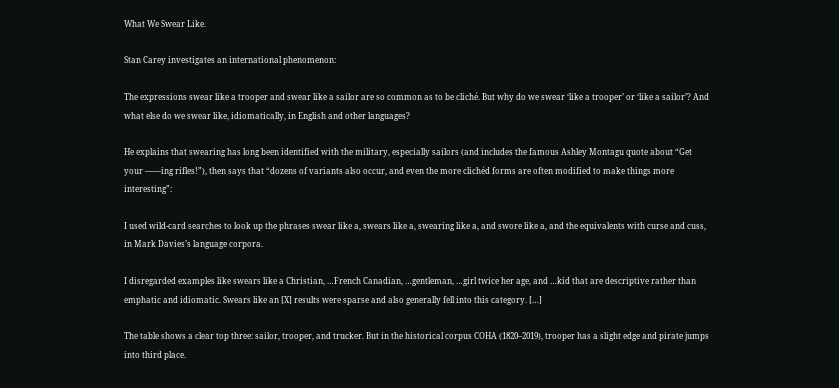What We Swear Like.

Stan Carey investigates an international phenomenon:

The expressions swear like a trooper and swear like a sailor are so common as to be cliché. But why do we swear ‘like a trooper’ or ‘like a sailor’? And what else do we swear like, idiomatically, in English and other languages?

He explains that swearing has long been identified with the military, especially sailors (and includes the famous Ashley Montagu quote about “Get your ––––ing rifles!”), then says that “dozens of variants also occur, and even the more clichéd forms are often modified to make things more interesting”:

I used wild-card searches to look up the phrases swear like a, swears like a, swearing like a, and swore like a, and the equivalents with curse and cuss, in Mark Davies’s language corpora.

I disregarded examples like swears like a Christian, …French Canadian, …gentleman, …girl twice her age, and …kid that are descriptive rather than emphatic and idiomatic. Swears like an [X] results were sparse and also generally fell into this category. […]

The table shows a clear top three: sailor, trooper, and trucker. But in the historical corpus COHA (1820–2019), trooper has a slight edge and pirate jumps into third place.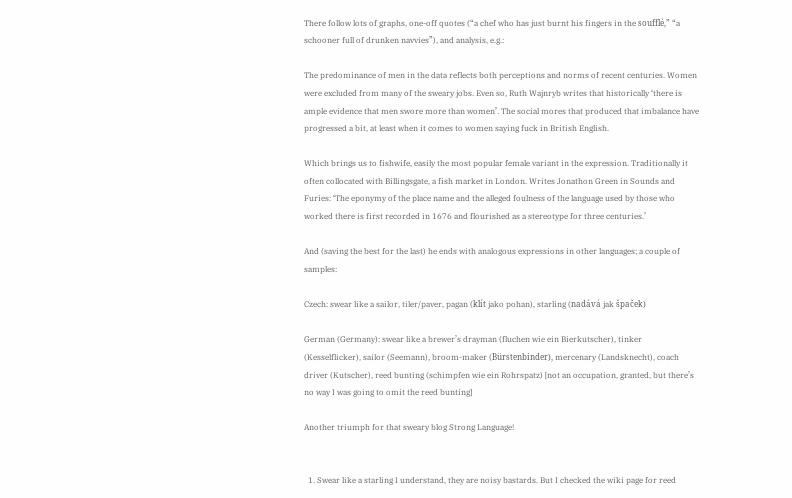There follow lots of graphs, one-off quotes (“a chef who has just burnt his fingers in the soufflé,” “a schooner full of drunken navvies”), and analysis, e.g.:

The predominance of men in the data reflects both perceptions and norms of recent centuries. Women were excluded from many of the sweary jobs. Even so, Ruth Wajnryb writes that historically ‘there is ample evidence that men swore more than women’. The social mores that produced that imbalance have progressed a bit, at least when it comes to women saying fuck in British English.

Which brings us to fishwife, easily the most popular female variant in the expression. Traditionally it often collocated with Billingsgate, a fish market in London. Writes Jonathon Green in Sounds and Furies: ‘The eponymy of the place name and the alleged foulness of the language used by those who worked there is first recorded in 1676 and flourished as a stereotype for three centuries.’

And (saving the best for the last) he ends with analogous expressions in other languages; a couple of samples:

Czech: swear like a sailor, tiler/paver, pagan (klít jako pohan), starling (nadává jak špaček)

German (Germany): swear like a brewer’s drayman (fluchen wie ein Bierkutscher), tinker (Kesselflicker), sailor (Seemann), broom-maker (Bürstenbinder), mercenary (Landsknecht), coach driver (Kutscher), reed bunting (schimpfen wie ein Rohrspatz) [not an occupation, granted, but there’s no way I was going to omit the reed bunting]

Another triumph for that sweary blog Strong Language!


  1. Swear like a starling I understand, they are noisy bastards. But I checked the wiki page for reed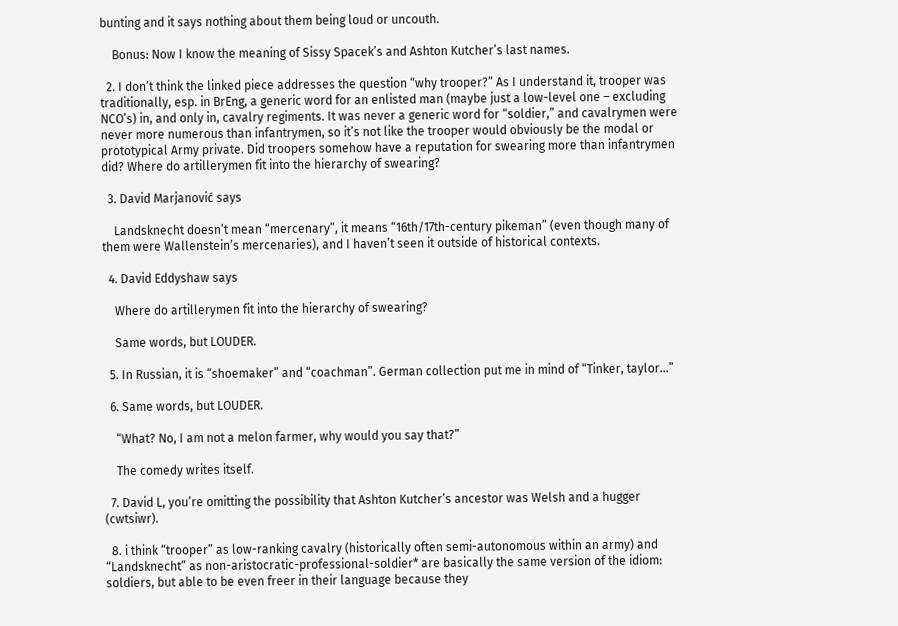bunting and it says nothing about them being loud or uncouth.

    Bonus: Now I know the meaning of Sissy Spacek’s and Ashton Kutcher’s last names.

  2. I don’t think the linked piece addresses the question “why trooper?” As I understand it, trooper was traditionally, esp. in BrEng, a generic word for an enlisted man (maybe just a low-level one – excluding NCO’s) in, and only in, cavalry regiments. It was never a generic word for “soldier,” and cavalrymen were never more numerous than infantrymen, so it’s not like the trooper would obviously be the modal or prototypical Army private. Did troopers somehow have a reputation for swearing more than infantrymen did? Where do artillerymen fit into the hierarchy of swearing?

  3. David Marjanović says

    Landsknecht doesn’t mean “mercenary”, it means “16th/17th-century pikeman” (even though many of them were Wallenstein’s mercenaries), and I haven’t seen it outside of historical contexts.

  4. David Eddyshaw says

    Where do artillerymen fit into the hierarchy of swearing?

    Same words, but LOUDER.

  5. In Russian, it is “shoemaker” and “coachman”. German collection put me in mind of “Tinker, taylor…”

  6. Same words, but LOUDER.

    “What? No, I am not a melon farmer, why would you say that?”

    The comedy writes itself.

  7. David L, you’re omitting the possibility that Ashton Kutcher’s ancestor was Welsh and a hugger (cwtsiwr).

  8. i think “trooper” as low-ranking cavalry (historically often semi-autonomous within an army) and “Landsknecht” as non-aristocratic-professional-soldier* are basically the same version of the idiom: soldiers, but able to be even freer in their language because they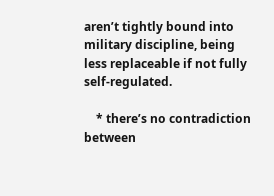aren’t tightly bound into military discipline, being less replaceable if not fully self-regulated.

    * there’s no contradiction between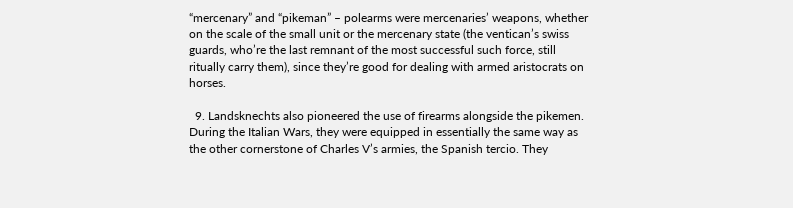“mercenary” and “pikeman” – polearms were mercenaries’ weapons, whether on the scale of the small unit or the mercenary state (the ventican’s swiss guards, who’re the last remnant of the most successful such force, still ritually carry them), since they’re good for dealing with armed aristocrats on horses.

  9. Landsknechts also pioneered the use of firearms alongside the pikemen. During the Italian Wars, they were equipped in essentially the same way as the other cornerstone of Charles V’s armies, the Spanish tercio. They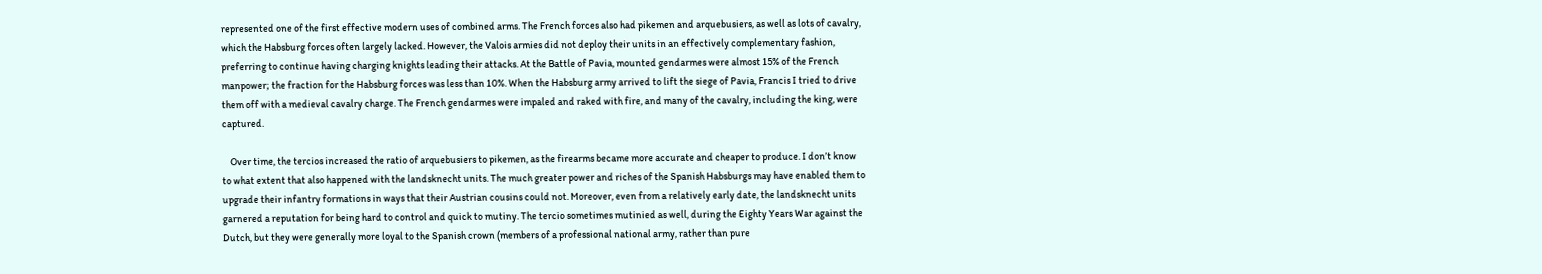represented one of the first effective modern uses of combined arms. The French forces also had pikemen and arquebusiers, as well as lots of cavalry, which the Habsburg forces often largely lacked. However, the Valois armies did not deploy their units in an effectively complementary fashion, preferring to continue having charging knights leading their attacks. At the Battle of Pavia, mounted gendarmes were almost 15% of the French manpower; the fraction for the Habsburg forces was less than 10%. When the Habsburg army arrived to lift the siege of Pavia, Francis I tried to drive them off with a medieval cavalry charge. The French gendarmes were impaled and raked with fire, and many of the cavalry, including the king, were captured.

    Over time, the tercios increased the ratio of arquebusiers to pikemen, as the firearms became more accurate and cheaper to produce. I don’t know to what extent that also happened with the landsknecht units. The much greater power and riches of the Spanish Habsburgs may have enabled them to upgrade their infantry formations in ways that their Austrian cousins could not. Moreover, even from a relatively early date, the landsknecht units garnered a reputation for being hard to control and quick to mutiny. The tercio sometimes mutinied as well, during the Eighty Years War against the Dutch, but they were generally more loyal to the Spanish crown (members of a professional national army, rather than pure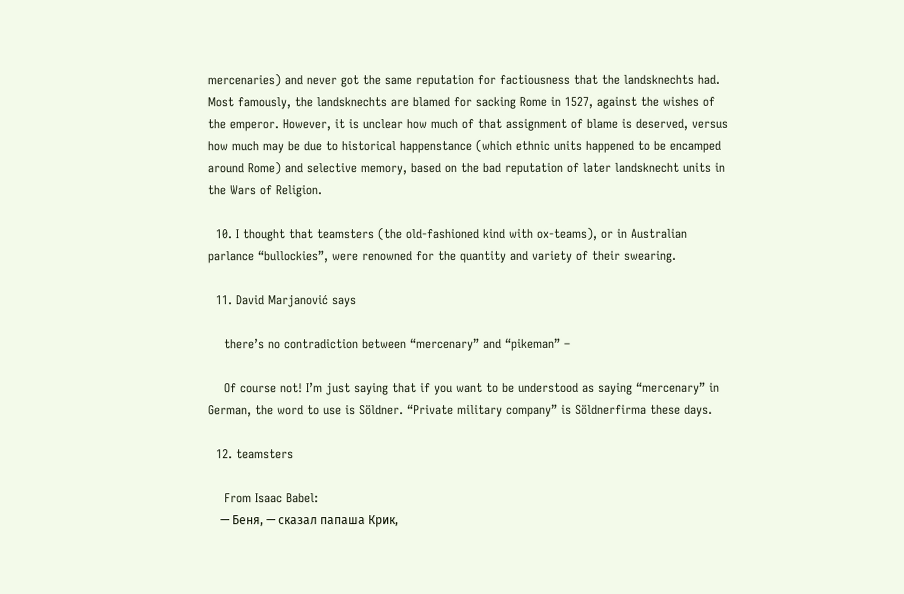mercenaries) and never got the same reputation for factiousness that the landsknechts had. Most famously, the landsknechts are blamed for sacking Rome in 1527, against the wishes of the emperor. However, it is unclear how much of that assignment of blame is deserved, versus how much may be due to historical happenstance (which ethnic units happened to be encamped around Rome) and selective memory, based on the bad reputation of later landsknecht units in the Wars of Religion.

  10. I thought that teamsters (the old-fashioned kind with ox-teams), or in Australian parlance “bullockies”, were renowned for the quantity and variety of their swearing.

  11. David Marjanović says

    there’s no contradiction between “mercenary” and “pikeman” –

    Of course not! I’m just saying that if you want to be understood as saying “mercenary” in German, the word to use is Söldner. “Private military company” is Söldnerfirma these days.

  12. teamsters

    From Isaac Babel:
    — Беня, — сказал папаша Крик,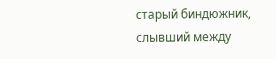старый биндюжник, слывший между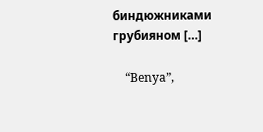биндюжниками грубияном […]

    “Benya”,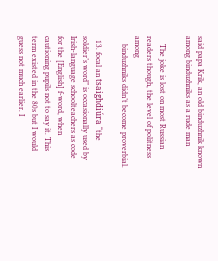said papa Krik, an old binduzhnik known among binduzhniks as a rude man

    The joke is lost on most Russian readers though, the level of politness among
    binduzhniks didn’t become proverbial.

  13. focal an tsaighdiúra “the soldier’s word” is occasionally used by Irish-language schoolteachers as code for the [English] f-word, when cautioning pupils not to say it. This term existed in the 80s but I would guess not much earlier. I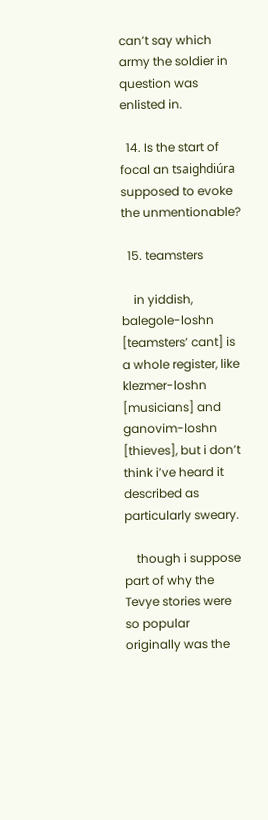can’t say which army the soldier in question was enlisted in.

  14. Is the start of focal an tsaighdiúra supposed to evoke the unmentionable?

  15. teamsters

    in yiddish, balegole-loshn [teamsters’ cant] is a whole register, like klezmer-loshn [musicians] and ganovim-loshn [thieves], but i don’t think i’ve heard it described as particularly sweary.

    though i suppose part of why the Tevye stories were so popular originally was the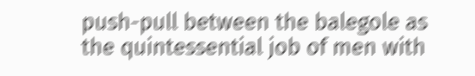push-pull between the balegole as the quintessential job of men with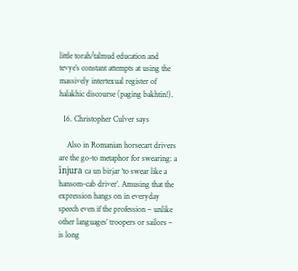little torah/talmud education and tevye’s constant attempts at using the massively intertexual register of halakhic discourse (paging bakhtin!).

  16. Christopher Culver says

    Also in Romanian horsecart drivers are the go-to metaphor for swearing: a înjura ca un birjar ‘to swear like a hansom-cab driver’. Amusing that the expression hangs on in everyday speech even if the profession – unlike other languages’ troopers or sailors – is long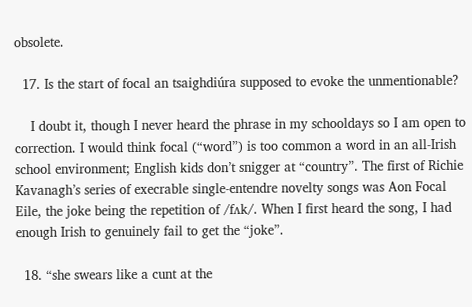obsolete.

  17. Is the start of focal an tsaighdiúra supposed to evoke the unmentionable?

    I doubt it, though I never heard the phrase in my schooldays so I am open to correction. I would think focal (“word”) is too common a word in an all-Irish school environment; English kids don’t snigger at “country”. The first of Richie Kavanagh’s series of execrable single-entendre novelty songs was Aon Focal Eile, the joke being the repetition of /fʌk/. When I first heard the song, I had enough Irish to genuinely fail to get the “joke”.

  18. “she swears like a cunt at the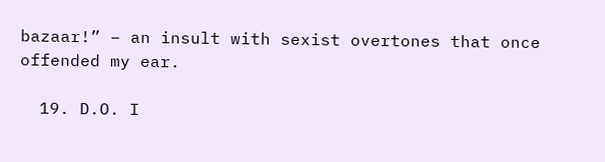bazaar!” – an insult with sexist overtones that once offended my ear.

  19. D.O. I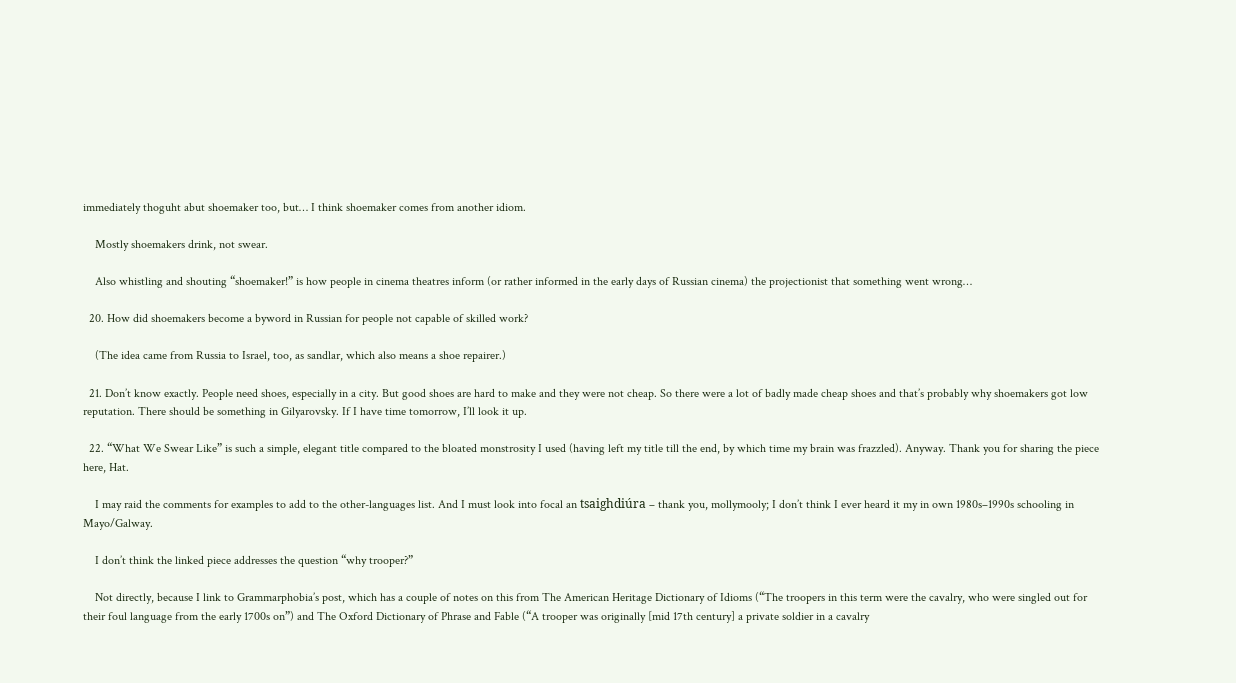immediately thoguht abut shoemaker too, but… I think shoemaker comes from another idiom.

    Mostly shoemakers drink, not swear.

    Also whistling and shouting “shoemaker!” is how people in cinema theatres inform (or rather informed in the early days of Russian cinema) the projectionist that something went wrong…

  20. How did shoemakers become a byword in Russian for people not capable of skilled work?

    (The idea came from Russia to Israel, too, as sandlar, which also means a shoe repairer.)

  21. Don’t know exactly. People need shoes, especially in a city. But good shoes are hard to make and they were not cheap. So there were a lot of badly made cheap shoes and that’s probably why shoemakers got low reputation. There should be something in Gilyarovsky. If I have time tomorrow, I’ll look it up.

  22. “What We Swear Like” is such a simple, elegant title compared to the bloated monstrosity I used (having left my title till the end, by which time my brain was frazzled). Anyway. Thank you for sharing the piece here, Hat.

    I may raid the comments for examples to add to the other-languages list. And I must look into focal an tsaighdiúra – thank you, mollymooly; I don’t think I ever heard it my in own 1980s–1990s schooling in Mayo/Galway.

    I don’t think the linked piece addresses the question “why trooper?”

    Not directly, because I link to Grammarphobia’s post, which has a couple of notes on this from The American Heritage Dictionary of Idioms (“The troopers in this term were the cavalry, who were singled out for their foul language from the early 1700s on”) and The Oxford Dictionary of Phrase and Fable (“A trooper was originally [mid 17th century] a private soldier in a cavalry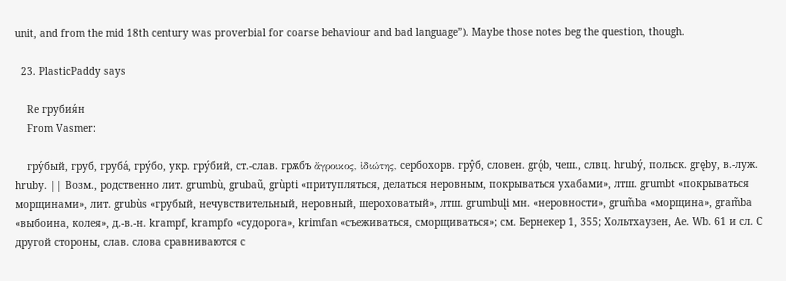unit, and from the mid 18th century was proverbial for coarse behaviour and bad language”). Maybe those notes beg the question, though.

  23. PlasticPaddy says

    Re грубия́н
    From Vasmer:

    гру́бый, груб, груба́, гру́бо, укр. гру́бий, ст.-слав. грѫбъ ἄγροικος, ἰδιώτης, сербохорв. гру̂б, словен. grǫ́b, чеш., слвц. hrubý, польск. gręby, в.-луж. hruby. || Возм., родственно лит. grumbù, grubaũ, grùpti «притупляться, делаться неровным, покрываться ухабами», лтш. grumbt «покрываться морщинами», лит. grubùs «грубый, нечувствительный, неровный, шероховатый», лтш. grumbul̨i мн. «неровности», grum̃ba «морщина», gram̃ba «выбоина, колея», д.-в.-н. krampf, krampfo «судорога», krimfan «съеживаться, сморщиваться»; см. Бернекер 1, 355; Хольтхаузен, Ае. Wb. 61 и сл. С другой стороны, слав. слова сравниваются с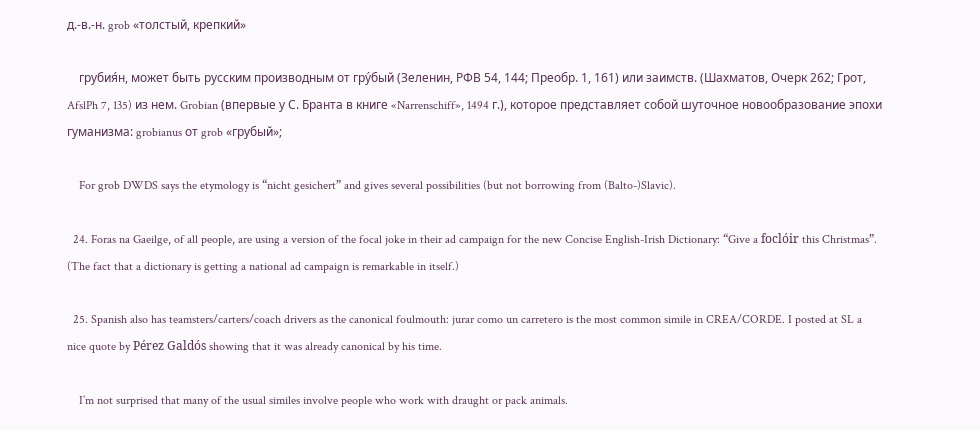д.-в.-н. grob «толстый, крепкий»

    грубия́н, может быть русским производным от гру́бый (Зеленин, РФВ 54, 144; Преобр. 1, 161) или заимств. (Шахматов, Очерк 262; Грот, AfslPh 7, 135) из нем. Grobian (впервые у С. Бранта в книге «Narrenschiff», 1494 г.), которое представляет собой шуточное новообразование эпохи гуманизма: grobianus от grob «грубый»;

    For grob DWDS says the etymology is “nicht gesichert” and gives several possibilities (but not borrowing from (Balto-)Slavic).

  24. Foras na Gaeilge, of all people, are using a version of the focal joke in their ad campaign for the new Concise English-Irish Dictionary: “Give a foclóir this Christmas”. (The fact that a dictionary is getting a national ad campaign is remarkable in itself.)

  25. Spanish also has teamsters/carters/coach drivers as the canonical foulmouth: jurar como un carretero is the most common simile in CREA/CORDE. I posted at SL a nice quote by Pérez Galdós showing that it was already canonical by his time.

    I’m not surprised that many of the usual similes involve people who work with draught or pack animals.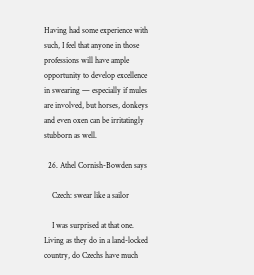Having had some experience with such, I feel that anyone in those professions will have ample opportunity to develop excellence in swearing — especially if mules are involved, but horses, donkeys and even oxen can be irritatingly stubborn as well.

  26. Athel Cornish-Bowden says

    Czech: swear like a sailor

    I was surprised at that one. Living as they do in a land-locked country, do Czechs have much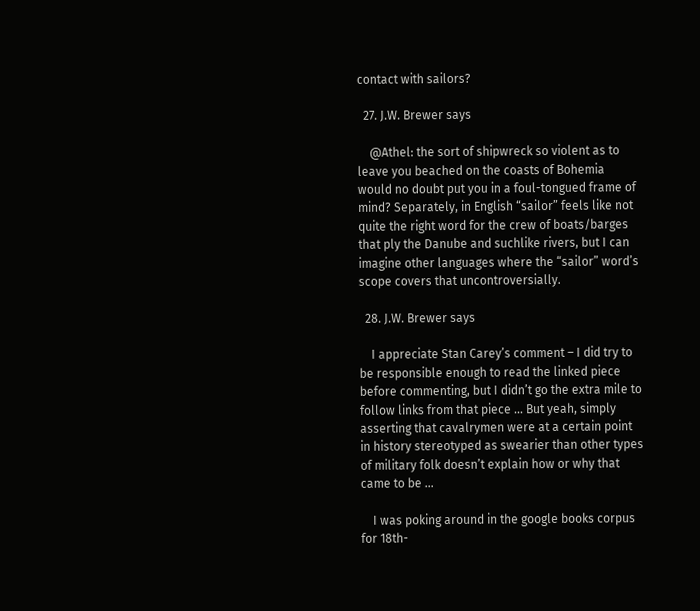contact with sailors?

  27. J.W. Brewer says

    @Athel: the sort of shipwreck so violent as to leave you beached on the coasts of Bohemia would no doubt put you in a foul-tongued frame of mind? Separately, in English “sailor” feels like not quite the right word for the crew of boats/barges that ply the Danube and suchlike rivers, but I can imagine other languages where the “sailor” word’s scope covers that uncontroversially.

  28. J.W. Brewer says

    I appreciate Stan Carey’s comment – I did try to be responsible enough to read the linked piece before commenting, but I didn’t go the extra mile to follow links from that piece … But yeah, simply asserting that cavalrymen were at a certain point in history stereotyped as swearier than other types of military folk doesn’t explain how or why that came to be …

    I was poking around in the google books corpus for 18th-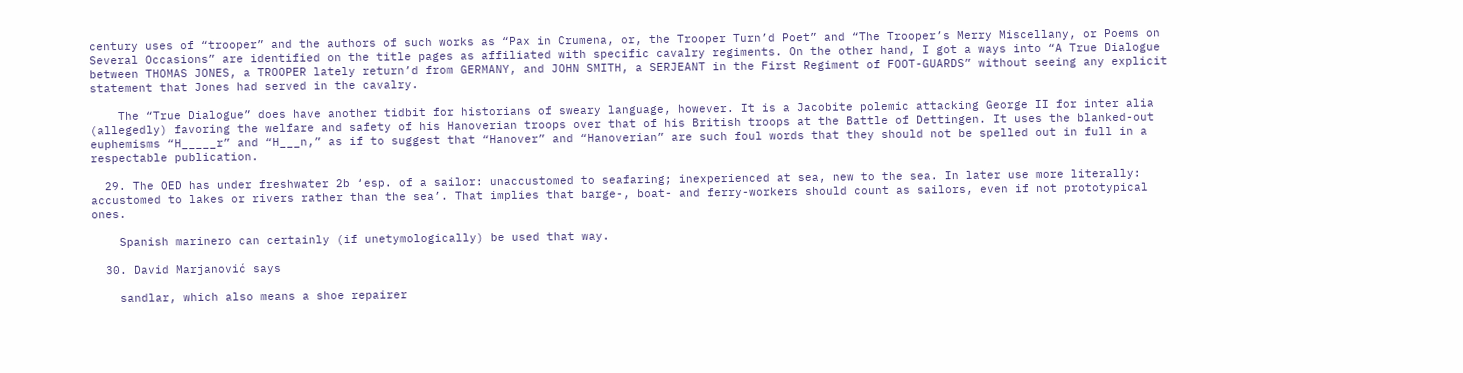century uses of “trooper” and the authors of such works as “Pax in Crumena, or, the Trooper Turn’d Poet” and “The Trooper’s Merry Miscellany, or Poems on Several Occasions” are identified on the title pages as affiliated with specific cavalry regiments. On the other hand, I got a ways into “A True Dialogue between THOMAS JONES, a TROOPER lately return’d from GERMANY, and JOHN SMITH, a SERJEANT in the First Regiment of FOOT-GUARDS” without seeing any explicit statement that Jones had served in the cavalry.

    The “True Dialogue” does have another tidbit for historians of sweary language, however. It is a Jacobite polemic attacking George II for inter alia (allegedly) favoring the welfare and safety of his Hanoverian troops over that of his British troops at the Battle of Dettingen. It uses the blanked-out euphemisms “H_____r” and “H___n,” as if to suggest that “Hanover” and “Hanoverian” are such foul words that they should not be spelled out in full in a respectable publication.

  29. The OED has under freshwater 2b ‘esp. of a sailor: unaccustomed to seafaring; inexperienced at sea, new to the sea. In later use more literally: accustomed to lakes or rivers rather than the sea’. That implies that barge-, boat- and ferry-workers should count as sailors, even if not prototypical ones.

    Spanish marinero can certainly (if unetymologically) be used that way.

  30. David Marjanović says

    sandlar, which also means a shoe repairer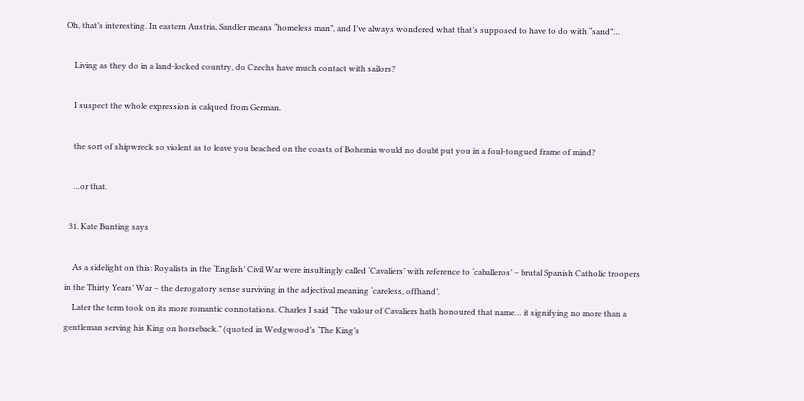Oh, that’s interesting. In eastern Austria, Sandler means “homeless man”, and I’ve always wondered what that’s supposed to have to do with “sand”…

    Living as they do in a land-locked country, do Czechs have much contact with sailors?

    I suspect the whole expression is calqued from German.

    the sort of shipwreck so violent as to leave you beached on the coasts of Bohemia would no doubt put you in a foul-tongued frame of mind?

    …or that.

  31. Kate Bunting says

    As a sidelight on this: Royalists in the ‘English’ Civil War were insultingly called ‘Cavaliers’ with reference to ‘caballeros’ – brutal Spanish Catholic troopers in the Thirty Years’ War – the derogatory sense surviving in the adjectival meaning ‘careless, offhand’.
    Later the term took on its more romantic connotations. Charles I said “The valour of Cavaliers hath honoured that name… it signifying no more than a gentleman serving his King on horseback.” (quoted in Wedgwood’s ‘The King’s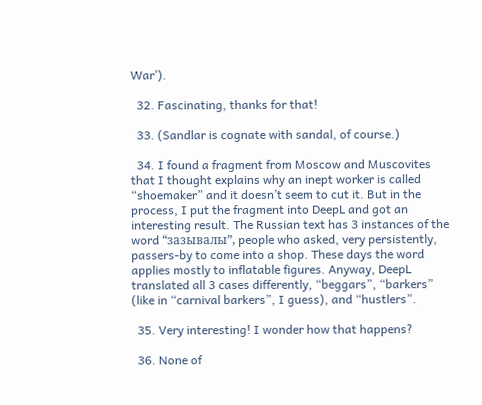War’).

  32. Fascinating, thanks for that!

  33. (Sandlar is cognate with sandal, of course.)

  34. I found a fragment from Moscow and Muscovites that I thought explains why an inept worker is called “shoemaker” and it doesn’t seem to cut it. But in the process, I put the fragment into DeepL and got an interesting result. The Russian text has 3 instances of the word “зазывалы”, people who asked, very persistently, passers-by to come into a shop. These days the word applies mostly to inflatable figures. Anyway, DeepL translated all 3 cases differently, “beggars”, “barkers” (like in “carnival barkers”, I guess), and “hustlers”.

  35. Very interesting! I wonder how that happens?

  36. None of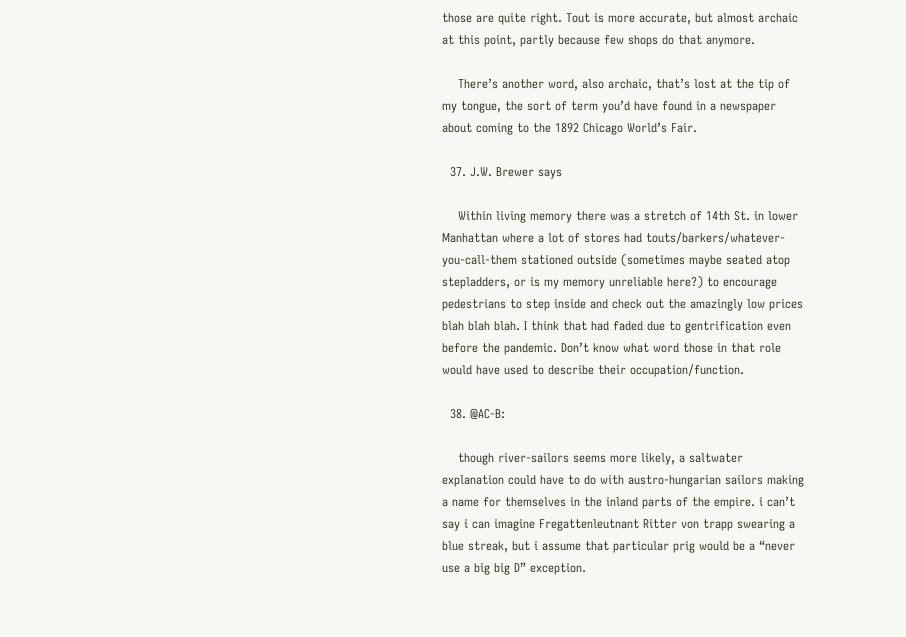those are quite right. Tout is more accurate, but almost archaic at this point, partly because few shops do that anymore.

    There’s another word, also archaic, that’s lost at the tip of my tongue, the sort of term you’d have found in a newspaper about coming to the 1892 Chicago World’s Fair.

  37. J.W. Brewer says

    Within living memory there was a stretch of 14th St. in lower Manhattan where a lot of stores had touts/barkers/whatever-you-call-them stationed outside (sometimes maybe seated atop stepladders, or is my memory unreliable here?) to encourage pedestrians to step inside and check out the amazingly low prices blah blah blah. I think that had faded due to gentrification even before the pandemic. Don’t know what word those in that role would have used to describe their occupation/function.

  38. @AC-B:

    though river-sailors seems more likely, a saltwater explanation could have to do with austro-hungarian sailors making a name for themselves in the inland parts of the empire. i can’t say i can imagine Fregattenleutnant Ritter von trapp swearing a blue streak, but i assume that particular prig would be a “never use a big big D” exception.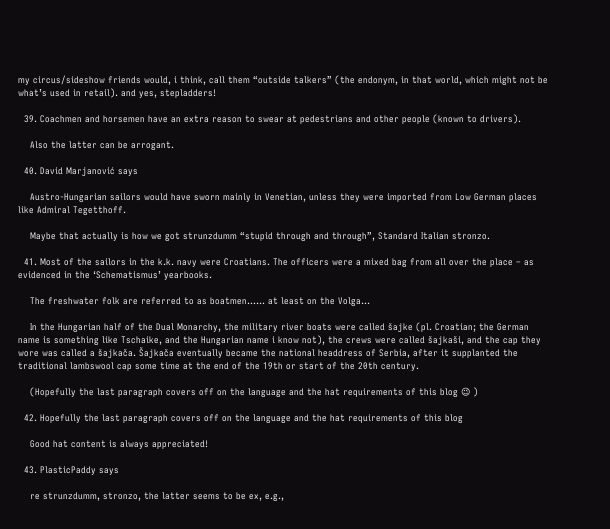my circus/sideshow friends would, i think, call them “outside talkers” (the endonym, in that world, which might not be what’s used in retail). and yes, stepladders!

  39. Coachmen and horsemen have an extra reason to swear at pedestrians and other people (known to drivers).

    Also the latter can be arrogant.

  40. David Marjanović says

    Austro-Hungarian sailors would have sworn mainly in Venetian, unless they were imported from Low German places like Admiral Tegetthoff.

    Maybe that actually is how we got strunzdumm “stupid through and through”, Standard Italian stronzo.

  41. Most of the sailors in the k.k. navy were Croatians. The officers were a mixed bag from all over the place – as evidenced in the ‘Schematismus’ yearbooks.

    The freshwater folk are referred to as boatmen…… at least on the Volga…

    In the Hungarian half of the Dual Monarchy, the military river boats were called šajke (pl. Croatian; the German name is something like Tschaike, and the Hungarian name i know not), the crews were called šajkaši, and the cap they wore was called a šajkača. Šajkača eventually became the national headdress of Serbia, after it supplanted the traditional lambswool cap some time at the end of the 19th or start of the 20th century.

    (Hopefully the last paragraph covers off on the language and the hat requirements of this blog 😉 )

  42. Hopefully the last paragraph covers off on the language and the hat requirements of this blog

    Good hat content is always appreciated!

  43. PlasticPaddy says

    re strunzdumm, stronzo, the latter seems to be ex, e.g.,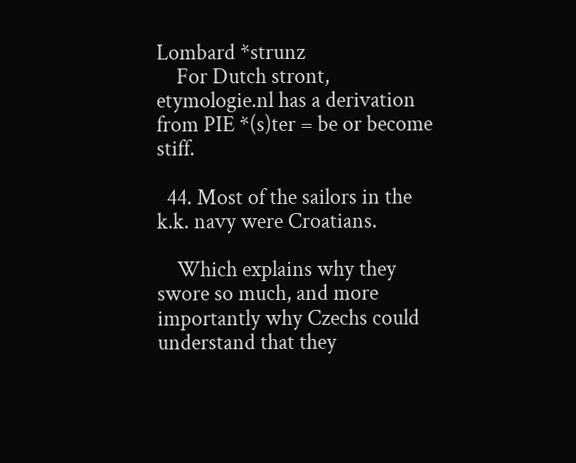Lombard *strunz
    For Dutch stront, etymologie.nl has a derivation from PIE *(s)ter = be or become stiff.

  44. Most of the sailors in the k.k. navy were Croatians.

    Which explains why they swore so much, and more importantly why Czechs could understand that they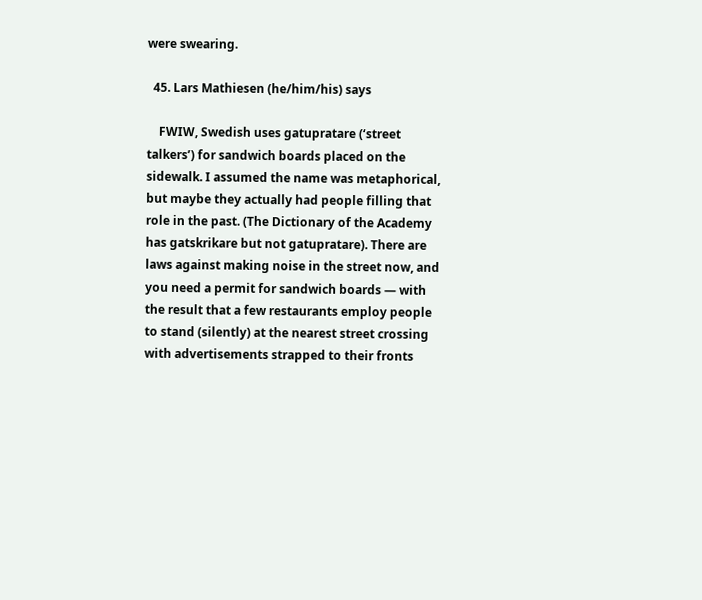were swearing.

  45. Lars Mathiesen (he/him/his) says

    FWIW, Swedish uses gatupratare (‘street talkers’) for sandwich boards placed on the sidewalk. I assumed the name was metaphorical, but maybe they actually had people filling that role in the past. (The Dictionary of the Academy has gatskrikare but not gatupratare). There are laws against making noise in the street now, and you need a permit for sandwich boards — with the result that a few restaurants employ people to stand (silently) at the nearest street crossing with advertisements strapped to their fronts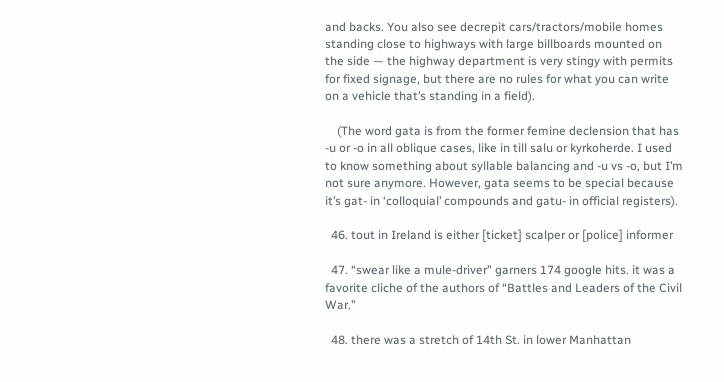and backs. You also see decrepit cars/tractors/mobile homes standing close to highways with large billboards mounted on the side — the highway department is very stingy with permits for fixed signage, but there are no rules for what you can write on a vehicle that’s standing in a field).

    (The word gata is from the former femine declension that has -u or -o in all oblique cases, like in till salu or kyrkoherde. I used to know something about syllable balancing and -u vs -o, but I’m not sure anymore. However, gata seems to be special because it’s gat- in ‘colloquial’ compounds and gatu- in official registers).

  46. tout in Ireland is either [ticket] scalper or [police] informer

  47. “swear like a mule-driver” garners 174 google hits. it was a favorite cliche of the authors of “Battles and Leaders of the Civil War.”

  48. there was a stretch of 14th St. in lower Manhattan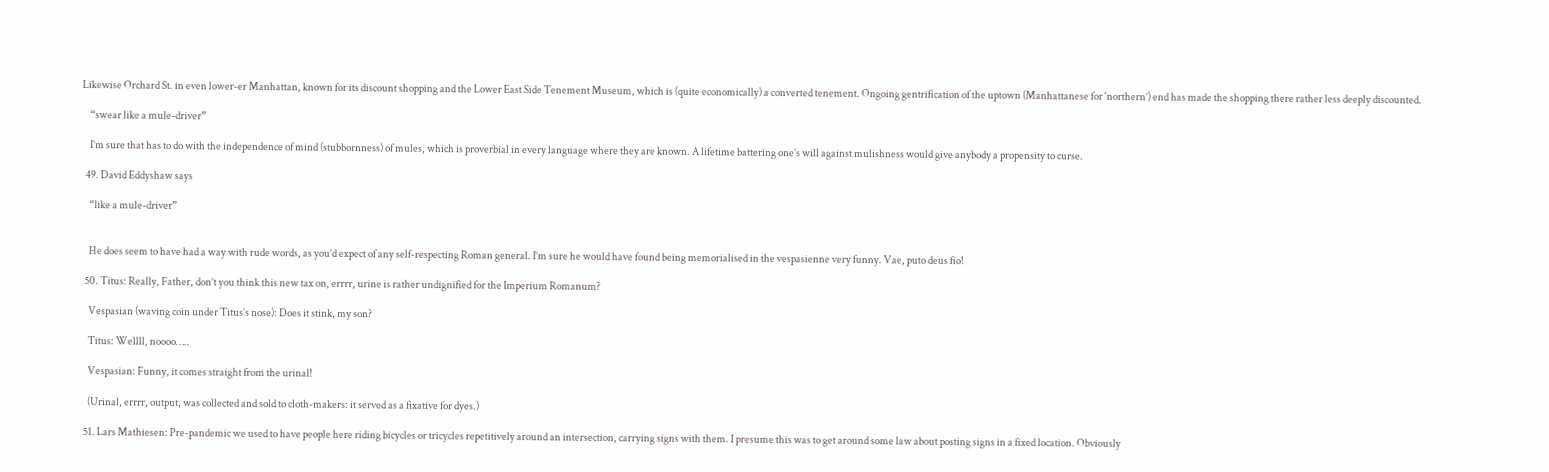Likewise Orchard St. in even lower-er Manhattan, known for its discount shopping and the Lower East Side Tenement Museum, which is (quite economically) a converted tenement. Ongoing gentrification of the uptown (Manhattanese for ‘northern’) end has made the shopping there rather less deeply discounted.

    “swear like a mule-driver”

    I’m sure that has to do with the independence of mind (stubbornness) of mules, which is proverbial in every language where they are known. A lifetime battering one’s will against mulishness would give anybody a propensity to curse.

  49. David Eddyshaw says

    “like a mule-driver”


    He does seem to have had a way with rude words, as you’d expect of any self-respecting Roman general. I’m sure he would have found being memorialised in the vespasienne very funny. Vae, puto deus fio!

  50. Titus: Really, Father, don’t you think this new tax on, errrr, urine is rather undignified for the Imperium Romanum?

    Vespasian (waving coin under Titus’s nose): Does it stink, my son?

    Titus: Wellll, noooo…..

    Vespasian: Funny, it comes straight from the urinal!

    (Urinal, errrr, output, was collected and sold to cloth-makers: it served as a fixative for dyes.)

  51. Lars Mathiesen: Pre-pandemic we used to have people here riding bicycles or tricycles repetitively around an intersection, carrying signs with them. I presume this was to get around some law about posting signs in a fixed location. Obviously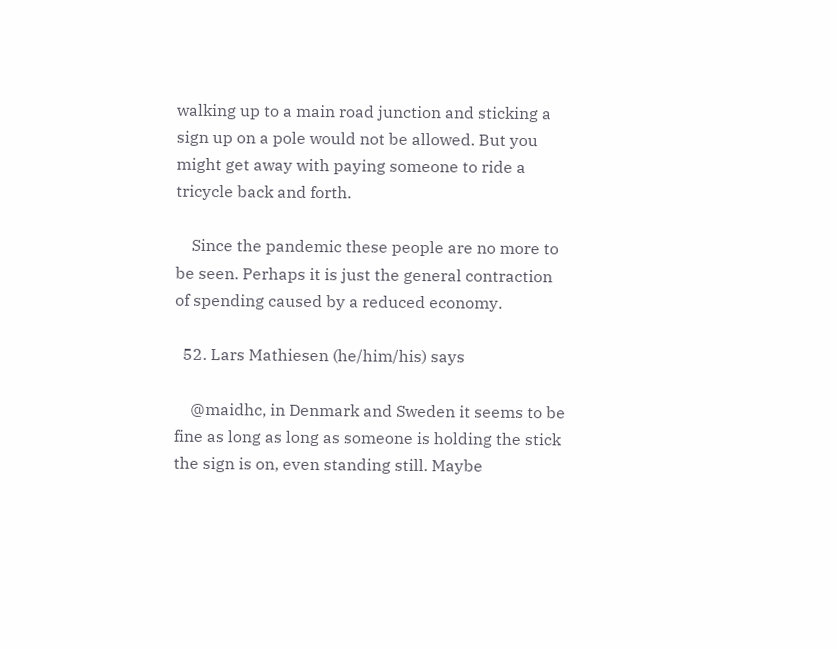walking up to a main road junction and sticking a sign up on a pole would not be allowed. But you might get away with paying someone to ride a tricycle back and forth.

    Since the pandemic these people are no more to be seen. Perhaps it is just the general contraction of spending caused by a reduced economy.

  52. Lars Mathiesen (he/him/his) says

    @maidhc, in Denmark and Sweden it seems to be fine as long as long as someone is holding the stick the sign is on, even standing still. Maybe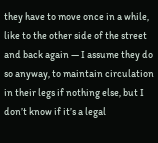they have to move once in a while, like to the other side of the street and back again — I assume they do so anyway, to maintain circulation in their legs if nothing else, but I don’t know if it’s a legal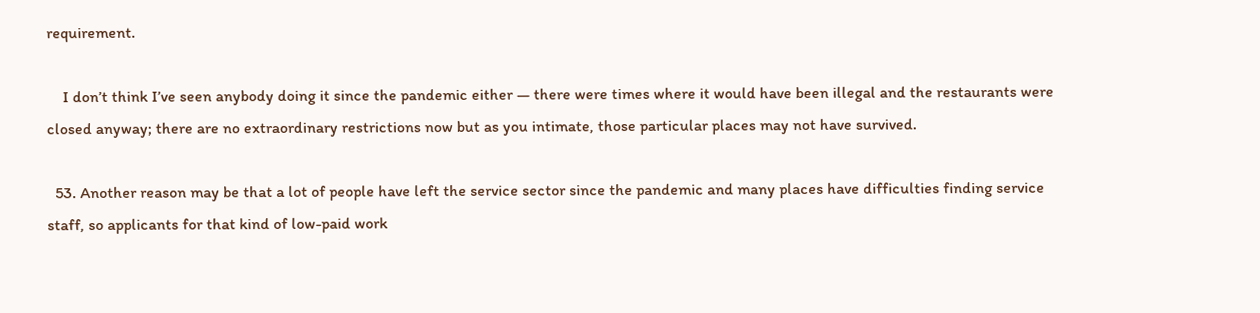requirement.

    I don’t think I’ve seen anybody doing it since the pandemic either — there were times where it would have been illegal and the restaurants were closed anyway; there are no extraordinary restrictions now but as you intimate, those particular places may not have survived.

  53. Another reason may be that a lot of people have left the service sector since the pandemic and many places have difficulties finding service staff, so applicants for that kind of low-paid work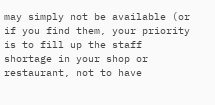may simply not be available (or if you find them, your priority is to fill up the staff shortage in your shop or restaurant, not to have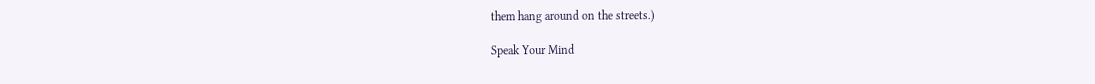them hang around on the streets.)

Speak Your Mind